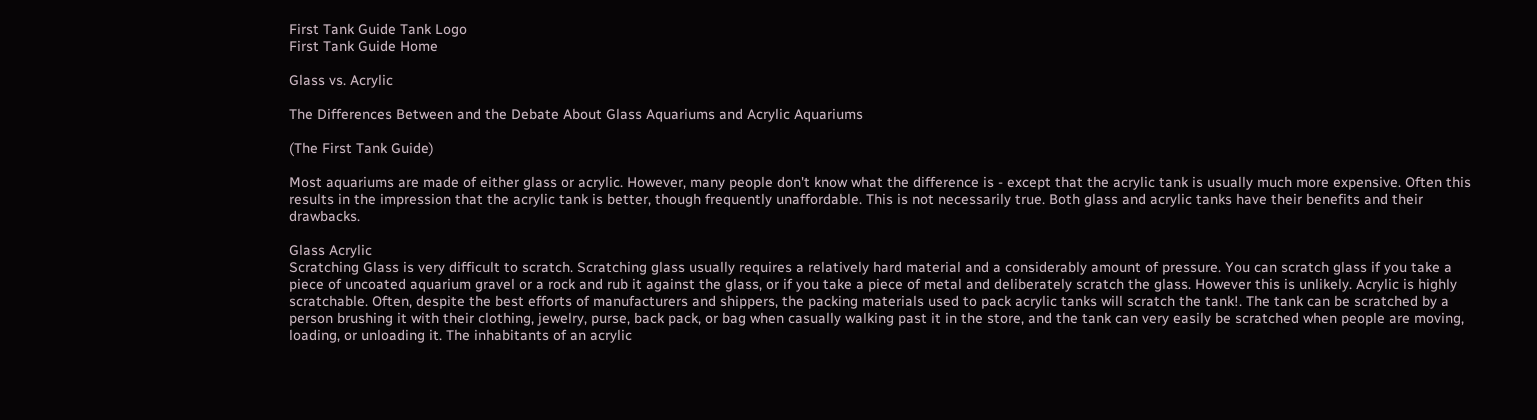First Tank Guide Tank Logo
First Tank Guide Home

Glass vs. Acrylic

The Differences Between and the Debate About Glass Aquariums and Acrylic Aquariums

(The First Tank Guide)

Most aquariums are made of either glass or acrylic. However, many people don't know what the difference is - except that the acrylic tank is usually much more expensive. Often this results in the impression that the acrylic tank is better, though frequently unaffordable. This is not necessarily true. Both glass and acrylic tanks have their benefits and their drawbacks.

Glass Acrylic
Scratching Glass is very difficult to scratch. Scratching glass usually requires a relatively hard material and a considerably amount of pressure. You can scratch glass if you take a piece of uncoated aquarium gravel or a rock and rub it against the glass, or if you take a piece of metal and deliberately scratch the glass. However this is unlikely. Acrylic is highly scratchable. Often, despite the best efforts of manufacturers and shippers, the packing materials used to pack acrylic tanks will scratch the tank!. The tank can be scratched by a person brushing it with their clothing, jewelry, purse, back pack, or bag when casually walking past it in the store, and the tank can very easily be scratched when people are moving, loading, or unloading it. The inhabitants of an acrylic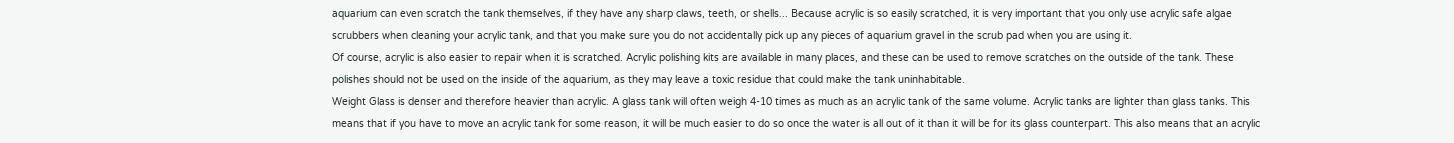aquarium can even scratch the tank themselves, if they have any sharp claws, teeth, or shells... Because acrylic is so easily scratched, it is very important that you only use acrylic safe algae scrubbers when cleaning your acrylic tank, and that you make sure you do not accidentally pick up any pieces of aquarium gravel in the scrub pad when you are using it.
Of course, acrylic is also easier to repair when it is scratched. Acrylic polishing kits are available in many places, and these can be used to remove scratches on the outside of the tank. These polishes should not be used on the inside of the aquarium, as they may leave a toxic residue that could make the tank uninhabitable.
Weight Glass is denser and therefore heavier than acrylic. A glass tank will often weigh 4-10 times as much as an acrylic tank of the same volume. Acrylic tanks are lighter than glass tanks. This means that if you have to move an acrylic tank for some reason, it will be much easier to do so once the water is all out of it than it will be for its glass counterpart. This also means that an acrylic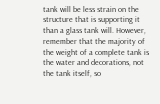tank will be less strain on the structure that is supporting it than a glass tank will. However, remember that the majority of the weight of a complete tank is the water and decorations, not the tank itself, so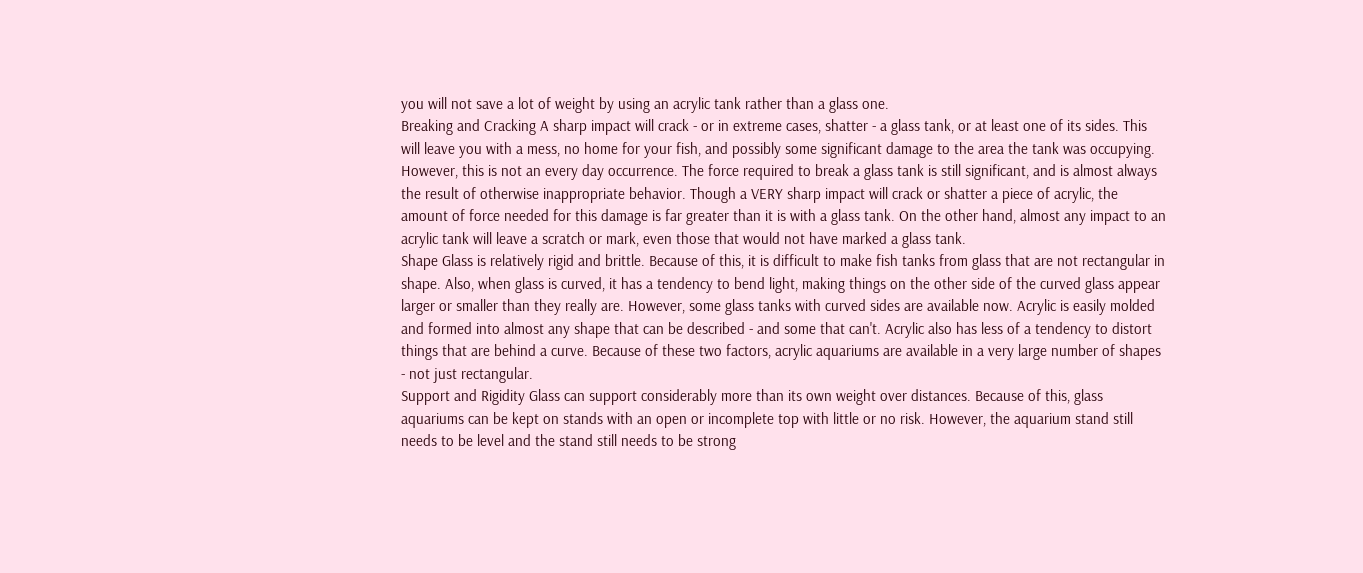you will not save a lot of weight by using an acrylic tank rather than a glass one.
Breaking and Cracking A sharp impact will crack - or in extreme cases, shatter - a glass tank, or at least one of its sides. This will leave you with a mess, no home for your fish, and possibly some significant damage to the area the tank was occupying. However, this is not an every day occurrence. The force required to break a glass tank is still significant, and is almost always the result of otherwise inappropriate behavior. Though a VERY sharp impact will crack or shatter a piece of acrylic, the amount of force needed for this damage is far greater than it is with a glass tank. On the other hand, almost any impact to an acrylic tank will leave a scratch or mark, even those that would not have marked a glass tank.
Shape Glass is relatively rigid and brittle. Because of this, it is difficult to make fish tanks from glass that are not rectangular in shape. Also, when glass is curved, it has a tendency to bend light, making things on the other side of the curved glass appear larger or smaller than they really are. However, some glass tanks with curved sides are available now. Acrylic is easily molded and formed into almost any shape that can be described - and some that can't. Acrylic also has less of a tendency to distort things that are behind a curve. Because of these two factors, acrylic aquariums are available in a very large number of shapes - not just rectangular.
Support and Rigidity Glass can support considerably more than its own weight over distances. Because of this, glass aquariums can be kept on stands with an open or incomplete top with little or no risk. However, the aquarium stand still needs to be level and the stand still needs to be strong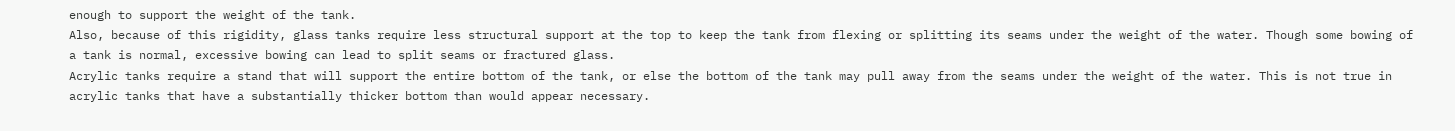enough to support the weight of the tank.
Also, because of this rigidity, glass tanks require less structural support at the top to keep the tank from flexing or splitting its seams under the weight of the water. Though some bowing of a tank is normal, excessive bowing can lead to split seams or fractured glass.
Acrylic tanks require a stand that will support the entire bottom of the tank, or else the bottom of the tank may pull away from the seams under the weight of the water. This is not true in acrylic tanks that have a substantially thicker bottom than would appear necessary.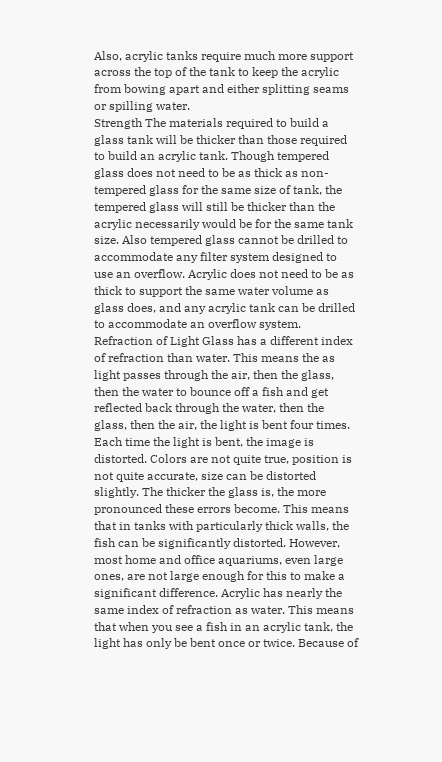Also, acrylic tanks require much more support across the top of the tank to keep the acrylic from bowing apart and either splitting seams or spilling water.
Strength The materials required to build a glass tank will be thicker than those required to build an acrylic tank. Though tempered glass does not need to be as thick as non-tempered glass for the same size of tank, the tempered glass will still be thicker than the acrylic necessarily would be for the same tank size. Also tempered glass cannot be drilled to accommodate any filter system designed to use an overflow. Acrylic does not need to be as thick to support the same water volume as glass does, and any acrylic tank can be drilled to accommodate an overflow system.
Refraction of Light Glass has a different index of refraction than water. This means the as light passes through the air, then the glass, then the water to bounce off a fish and get reflected back through the water, then the glass, then the air, the light is bent four times. Each time the light is bent, the image is distorted. Colors are not quite true, position is not quite accurate, size can be distorted slightly. The thicker the glass is, the more pronounced these errors become. This means that in tanks with particularly thick walls, the fish can be significantly distorted. However, most home and office aquariums, even large ones, are not large enough for this to make a significant difference. Acrylic has nearly the same index of refraction as water. This means that when you see a fish in an acrylic tank, the light has only be bent once or twice. Because of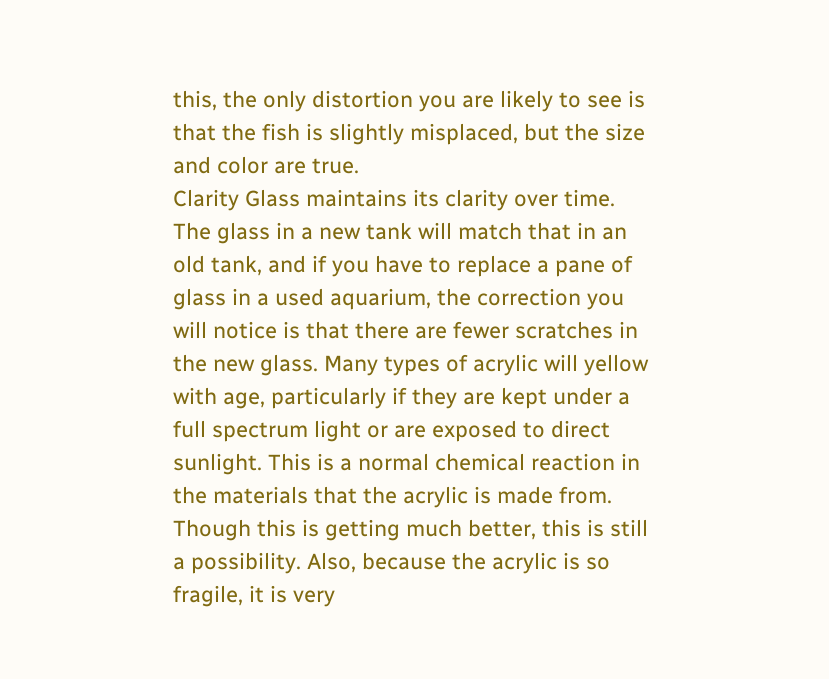this, the only distortion you are likely to see is that the fish is slightly misplaced, but the size and color are true.
Clarity Glass maintains its clarity over time. The glass in a new tank will match that in an old tank, and if you have to replace a pane of glass in a used aquarium, the correction you will notice is that there are fewer scratches in the new glass. Many types of acrylic will yellow with age, particularly if they are kept under a full spectrum light or are exposed to direct sunlight. This is a normal chemical reaction in the materials that the acrylic is made from. Though this is getting much better, this is still a possibility. Also, because the acrylic is so fragile, it is very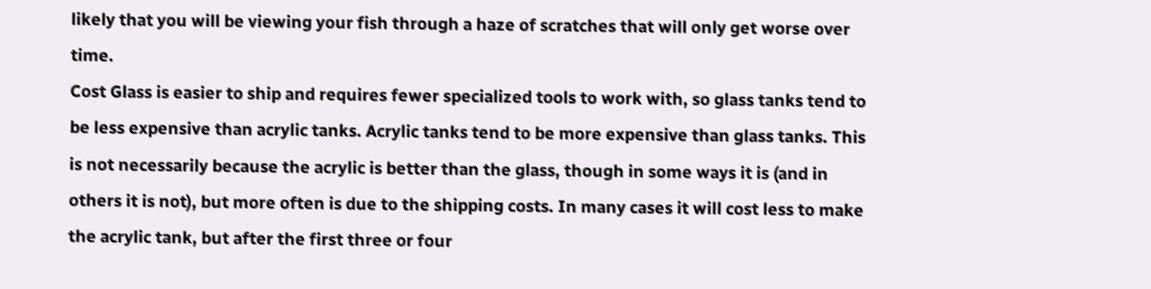likely that you will be viewing your fish through a haze of scratches that will only get worse over time.
Cost Glass is easier to ship and requires fewer specialized tools to work with, so glass tanks tend to be less expensive than acrylic tanks. Acrylic tanks tend to be more expensive than glass tanks. This is not necessarily because the acrylic is better than the glass, though in some ways it is (and in others it is not), but more often is due to the shipping costs. In many cases it will cost less to make the acrylic tank, but after the first three or four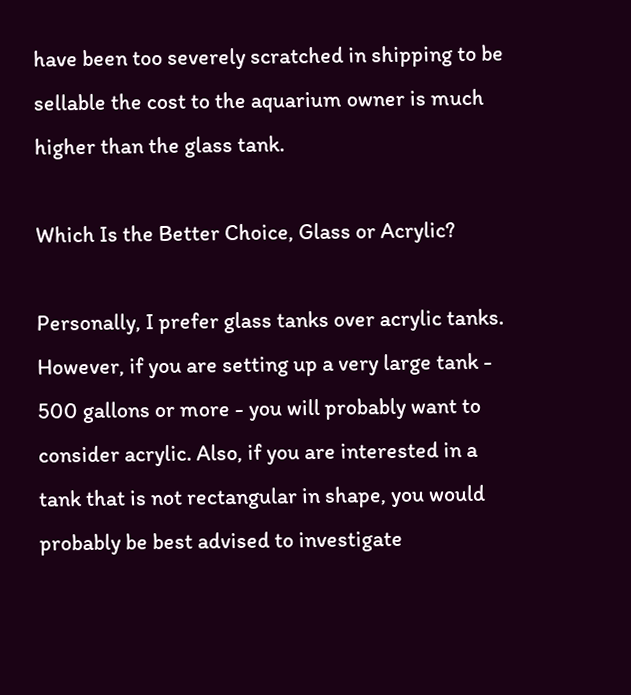have been too severely scratched in shipping to be sellable the cost to the aquarium owner is much higher than the glass tank.

Which Is the Better Choice, Glass or Acrylic?

Personally, I prefer glass tanks over acrylic tanks. However, if you are setting up a very large tank - 500 gallons or more - you will probably want to consider acrylic. Also, if you are interested in a tank that is not rectangular in shape, you would probably be best advised to investigate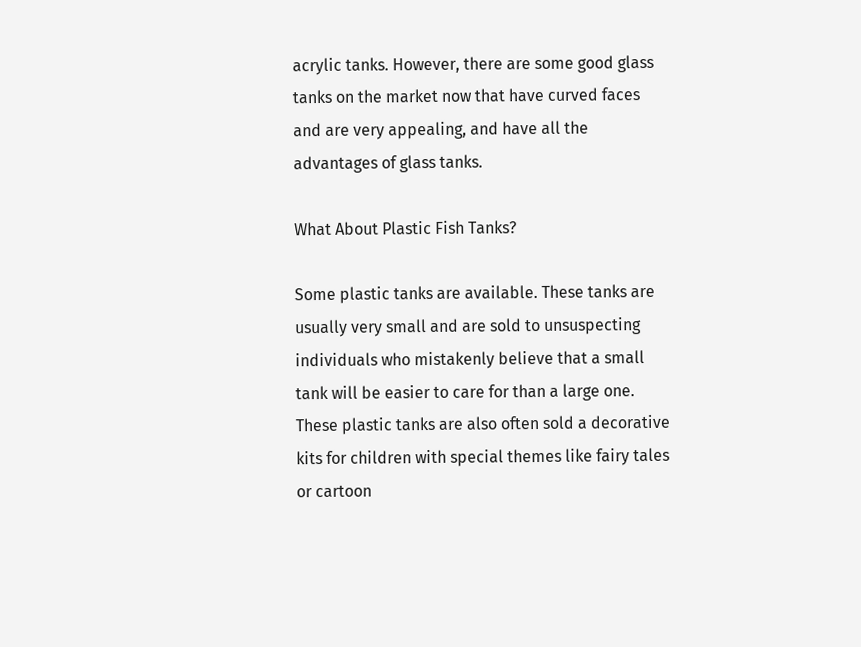acrylic tanks. However, there are some good glass tanks on the market now that have curved faces and are very appealing, and have all the advantages of glass tanks.

What About Plastic Fish Tanks?

Some plastic tanks are available. These tanks are usually very small and are sold to unsuspecting individuals who mistakenly believe that a small tank will be easier to care for than a large one. These plastic tanks are also often sold a decorative kits for children with special themes like fairy tales or cartoon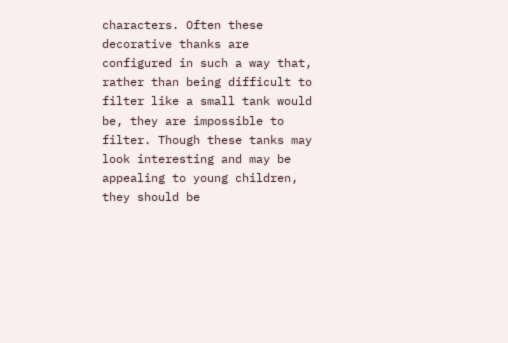characters. Often these decorative thanks are configured in such a way that, rather than being difficult to filter like a small tank would be, they are impossible to filter. Though these tanks may look interesting and may be appealing to young children, they should be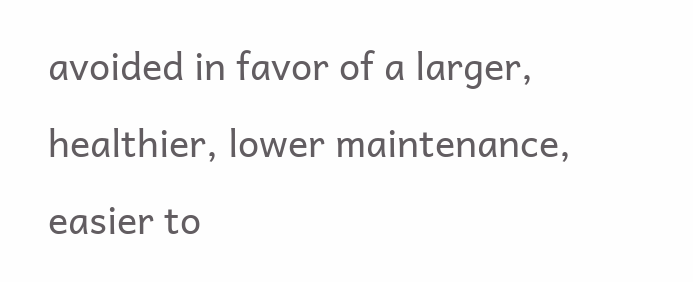avoided in favor of a larger, healthier, lower maintenance, easier to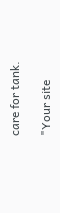care for tank.

"Your site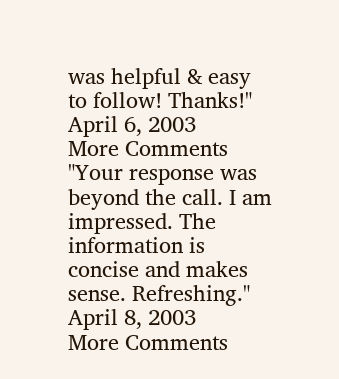was helpful & easy to follow! Thanks!"
April 6, 2003
More Comments
"Your response was beyond the call. I am impressed. The information is concise and makes sense. Refreshing."
April 8, 2003
More Comments